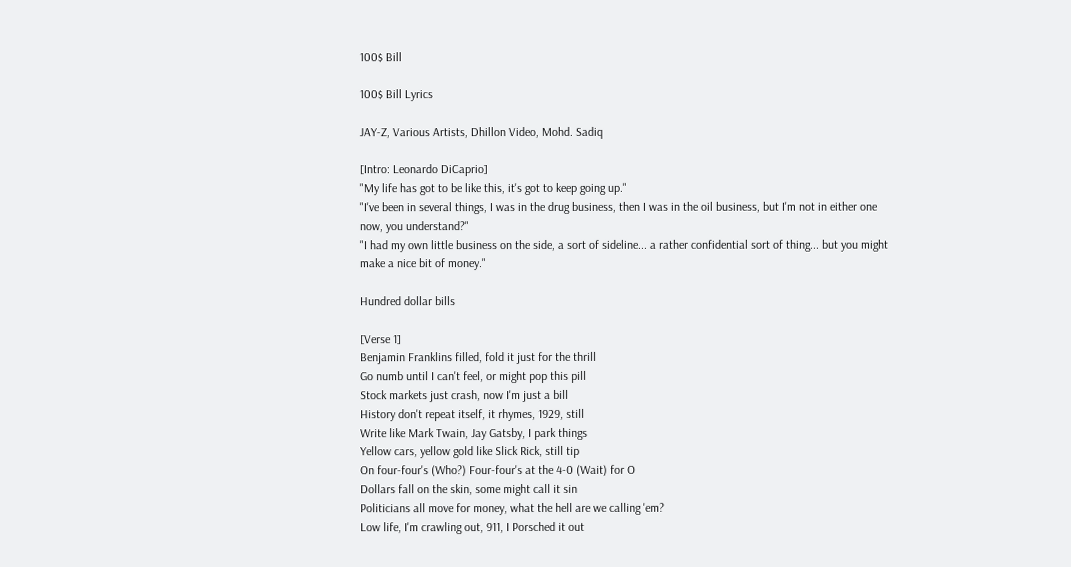100$ Bill

100$ Bill Lyrics

JAY-Z, Various Artists, Dhillon Video, Mohd. Sadiq

[Intro: Leonardo DiCaprio]
"My life has got to be like this, it's got to keep going up."
"I've been in several things, I was in the drug business, then I was in the oil business, but I'm not in either one now, you understand?"
"I had my own little business on the side, a sort of sideline... a rather confidential sort of thing... but you might make a nice bit of money."

Hundred dollar bills

[Verse 1]
Benjamin Franklins filled, fold it just for the thrill
Go numb until I can't feel, or might pop this pill
Stock markets just crash, now I'm just a bill
History don't repeat itself, it rhymes, 1929, still
Write like Mark Twain, Jay Gatsby, I park things
Yellow cars, yellow gold like Slick Rick, still tip
On four-four's (Who?) Four-four's at the 4-0 (Wait) for O
Dollars fall on the skin, some might call it sin
Politicians all move for money, what the hell are we calling 'em?
Low life, I'm crawling out, 911, I Porsched it out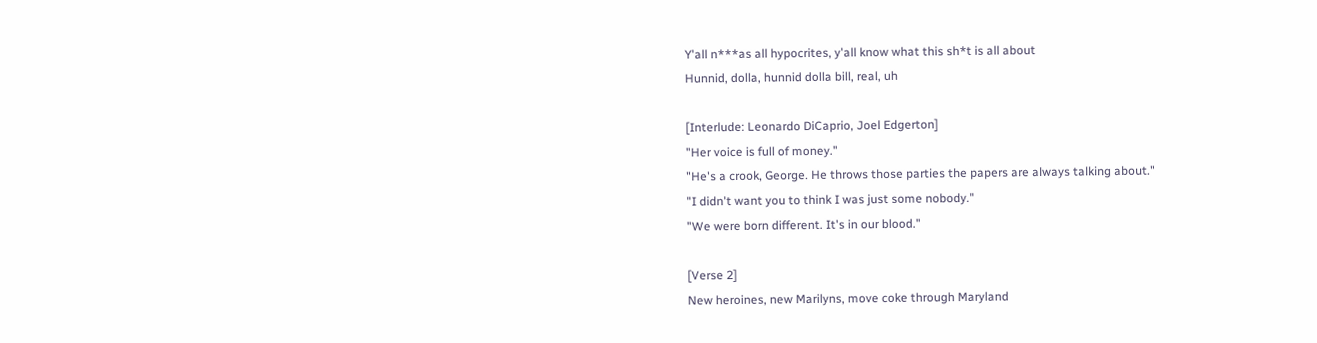Y'all n***as all hypocrites, y'all know what this sh*t is all about
Hunnid, dolla, hunnid dolla bill, real, uh

[Interlude: Leonardo DiCaprio, Joel Edgerton]
"Her voice is full of money."
"He's a crook, George. He throws those parties the papers are always talking about."
"I didn't want you to think I was just some nobody."
"We were born different. It's in our blood."

[Verse 2]
New heroines, new Marilyns, move coke through Maryland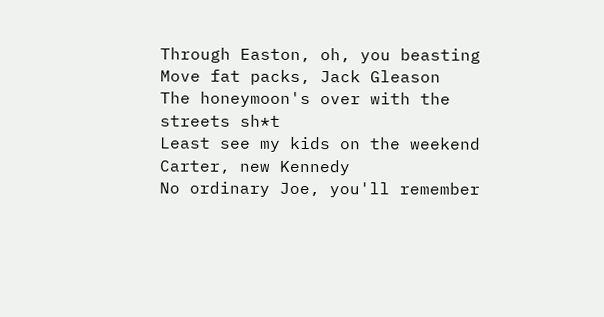Through Easton, oh, you beasting
Move fat packs, Jack Gleason
The honeymoon's over with the streets sh*t
Least see my kids on the weekend
Carter, new Kennedy
No ordinary Joe, you'll remember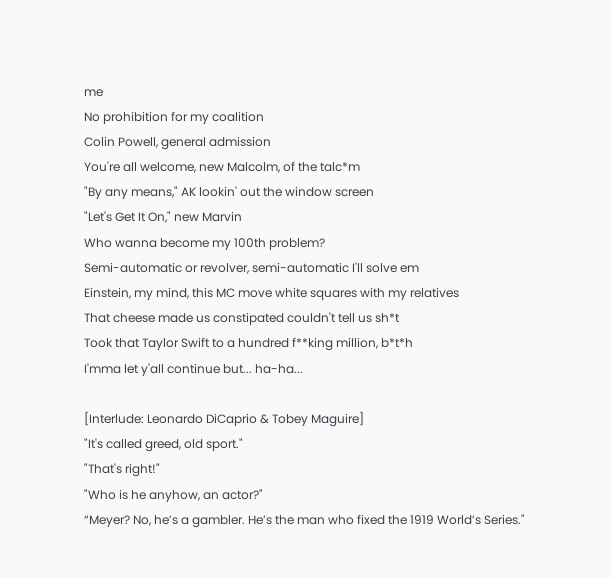me
No prohibition for my coalition
Colin Powell, general admission
You're all welcome, new Malcolm, of the talc*m
"By any means," AK lookin' out the window screen
"Let's Get It On," new Marvin
Who wanna become my 100th problem?
Semi-automatic or revolver, semi-automatic I'll solve em
Einstein, my mind, this MC move white squares with my relatives
That cheese made us constipated couldn't tell us sh*t
Took that Taylor Swift to a hundred f**king million, b*t*h
I'mma let y'all continue but... ha-ha...

[Interlude: Leonardo DiCaprio & Tobey Maguire]
"It's called greed, old sport."
"That's right!"
"Who is he anyhow, an actor?"
“Meyer? No, he’s a gambler. He’s the man who fixed the 1919 World’s Series."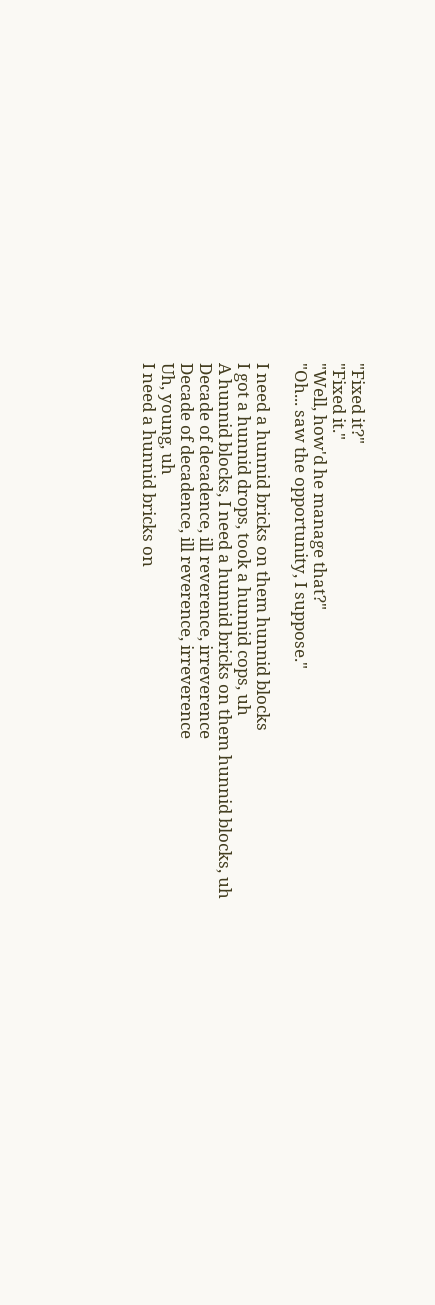"Fixed it?"
"Fixed it."
"Well, how'd he manage that?"
"Oh... saw the opportunity, I suppose."

I need a hunnid bricks on them hunnid blocks
I got a hunnid drops, took a hunnid cops, uh
A hunnid blocks, I need a hunnid bricks on them hunnid blocks, uh
Decade of decadence, ill reverence, irreverence
Decade of decadence, ill reverence, irreverence
Uh, young, uh
I need a hunnid bricks on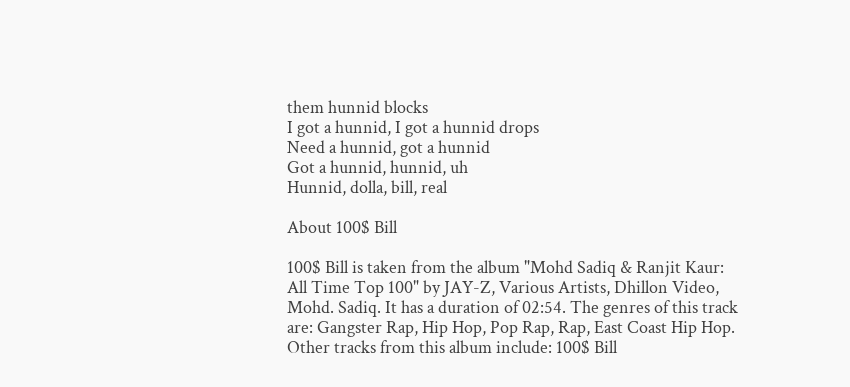them hunnid blocks
I got a hunnid, I got a hunnid drops
Need a hunnid, got a hunnid
Got a hunnid, hunnid, uh
Hunnid, dolla, bill, real

About 100$ Bill

100$ Bill is taken from the album "Mohd Sadiq & Ranjit Kaur: All Time Top 100" by JAY-Z, Various Artists, Dhillon Video, Mohd. Sadiq. It has a duration of 02:54. The genres of this track are: Gangster Rap, Hip Hop, Pop Rap, Rap, East Coast Hip Hop.
Other tracks from this album include: 100$ Bill